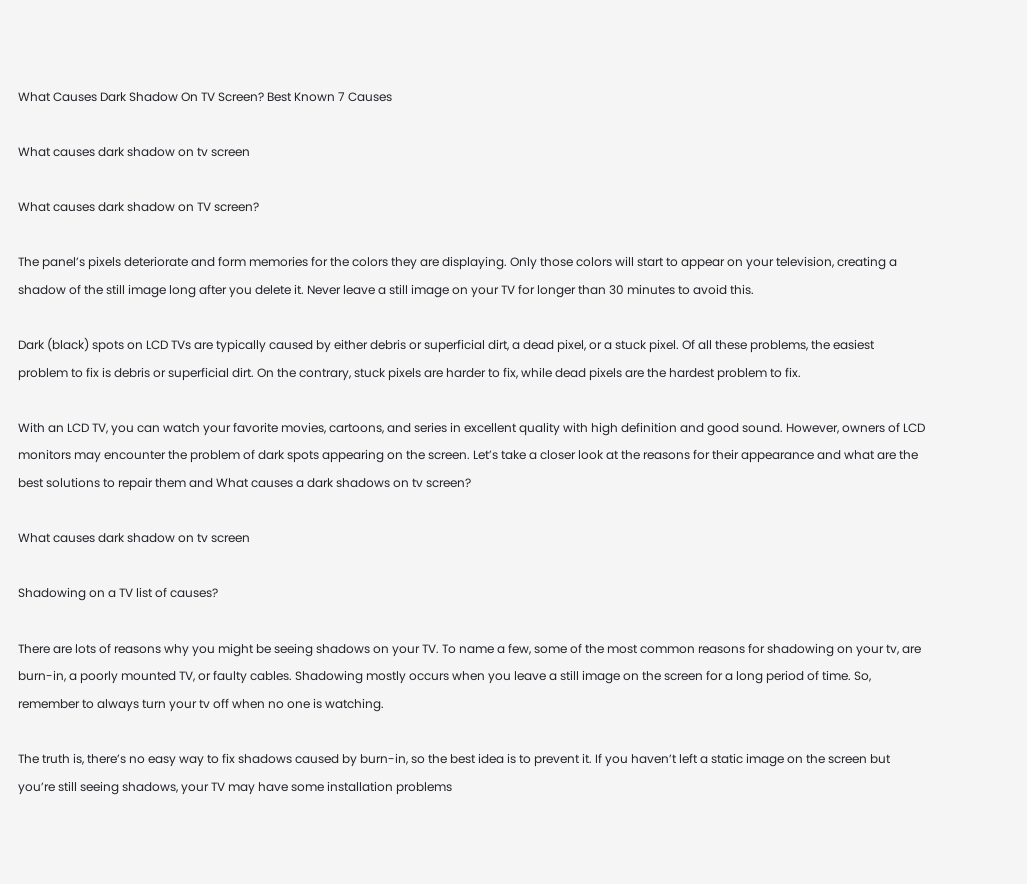What Causes Dark Shadow On TV Screen? Best Known 7 Causes

What causes dark shadow on tv screen

What causes dark shadow on TV screen?

The panel’s pixels deteriorate and form memories for the colors they are displaying. Only those colors will start to appear on your television, creating a shadow of the still image long after you delete it. Never leave a still image on your TV for longer than 30 minutes to avoid this.

Dark (black) spots on LCD TVs are typically caused by either debris or superficial dirt, a dead pixel, or a stuck pixel. Of all these problems, the easiest problem to fix is debris or superficial dirt. On the contrary, stuck pixels are harder to fix, while dead pixels are the hardest problem to fix.

With an LCD TV, you can watch your favorite movies, cartoons, and series in excellent quality with high definition and good sound. However, owners of LCD monitors may encounter the problem of dark spots appearing on the screen. Let’s take a closer look at the reasons for their appearance and what are the best solutions to repair them and What causes a dark shadows on tv screen?

What causes dark shadow on tv screen

Shadowing on a TV list of causes?

There are lots of reasons why you might be seeing shadows on your TV. To name a few, some of the most common reasons for shadowing on your tv, are burn-in, a poorly mounted TV, or faulty cables. Shadowing mostly occurs when you leave a still image on the screen for a long period of time. So, remember to always turn your tv off when no one is watching.

The truth is, there’s no easy way to fix shadows caused by burn-in, so the best idea is to prevent it. If you haven’t left a static image on the screen but you’re still seeing shadows, your TV may have some installation problems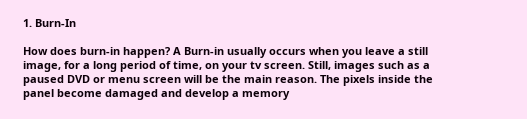1. Burn-In

How does burn-in happen? A Burn-in usually occurs when you leave a still image, for a long period of time, on your tv screen. Still, images such as a paused DVD or menu screen will be the main reason. The pixels inside the panel become damaged and develop a memory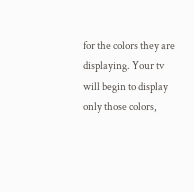for the colors they are displaying. Your tv will begin to display only those colors,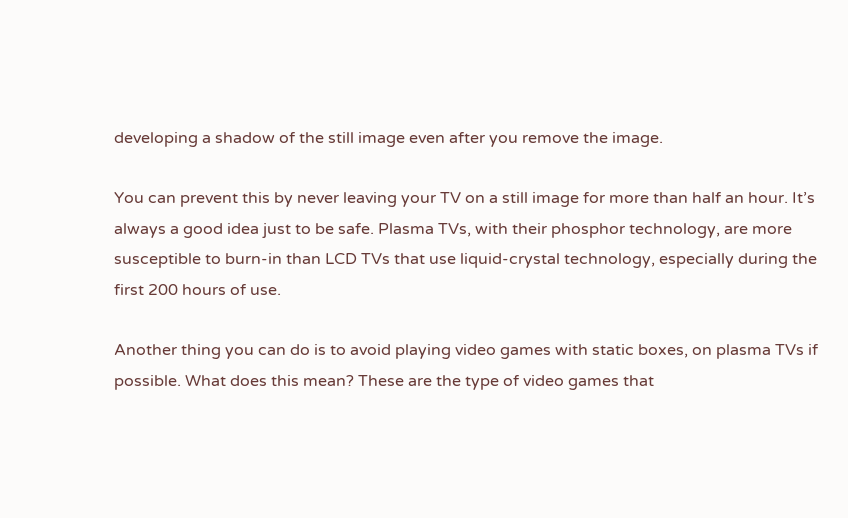developing a shadow of the still image even after you remove the image.

You can prevent this by never leaving your TV on a still image for more than half an hour. It’s always a good idea just to be safe. Plasma TVs, with their phosphor technology, are more susceptible to burn-in than LCD TVs that use liquid-crystal technology, especially during the first 200 hours of use.

Another thing you can do is to avoid playing video games with static boxes, on plasma TVs if possible. What does this mean? These are the type of video games that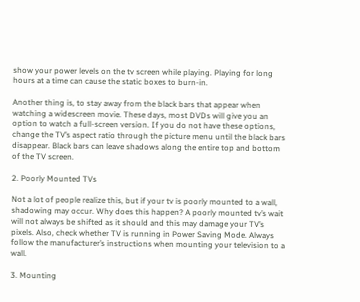show your power levels on the tv screen while playing. Playing for long hours at a time can cause the static boxes to burn-in.

Another thing is, to stay away from the black bars that appear when watching a widescreen movie. These days, most DVDs will give you an option to watch a full-screen version. If you do not have these options, change the TV’s aspect ratio through the picture menu until the black bars disappear. Black bars can leave shadows along the entire top and bottom of the TV screen.

2. Poorly Mounted TVs

Not a lot of people realize this, but if your tv is poorly mounted to a wall, shadowing may occur. Why does this happen? A poorly mounted tv’s wait will not always be shifted as it should and this may damage your TV’s pixels. Also, check whether TV is running in Power Saving Mode. Always follow the manufacturer’s instructions when mounting your television to a wall.

3. Mounting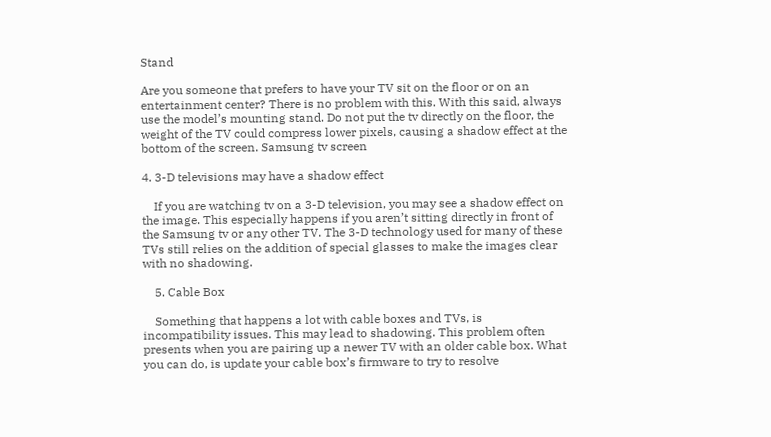Stand

Are you someone that prefers to have your TV sit on the floor or on an entertainment center? There is no problem with this. With this said, always use the model’s mounting stand. Do not put the tv directly on the floor, the weight of the TV could compress lower pixels, causing a shadow effect at the bottom of the screen. Samsung tv screen

4. 3-D televisions may have a shadow effect

    If you are watching tv on a 3-D television, you may see a shadow effect on the image. This especially happens if you aren’t sitting directly in front of the Samsung tv or any other TV. The 3-D technology used for many of these TVs still relies on the addition of special glasses to make the images clear with no shadowing.

    5. Cable Box

    Something that happens a lot with cable boxes and TVs, is incompatibility issues. This may lead to shadowing. This problem often presents when you are pairing up a newer TV with an older cable box. What you can do, is update your cable box’s firmware to try to resolve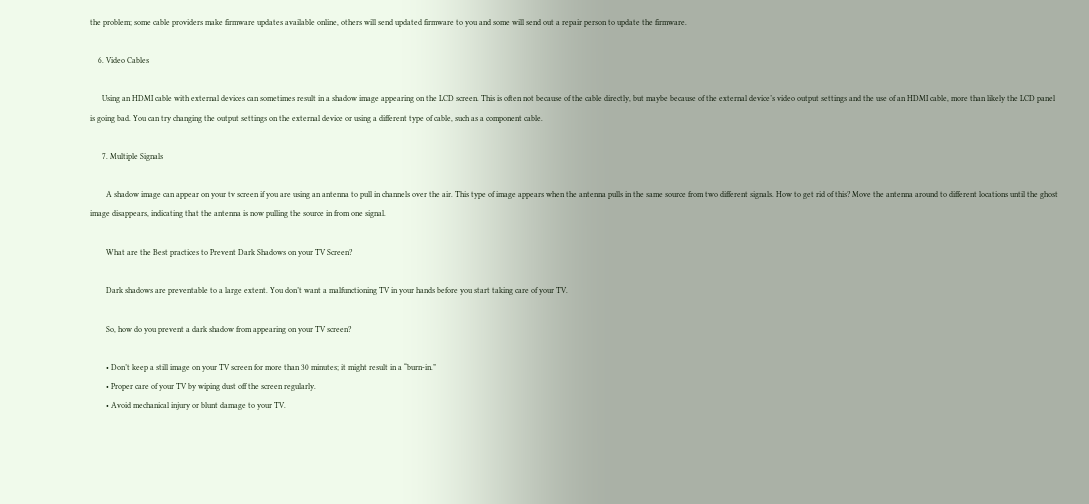the problem; some cable providers make firmware updates available online, others will send updated firmware to you and some will send out a repair person to update the firmware.

    6. Video Cables

      Using an HDMI cable with external devices can sometimes result in a shadow image appearing on the LCD screen. This is often not because of the cable directly, but maybe because of the external device’s video output settings and the use of an HDMI cable, more than likely the LCD panel is going bad. You can try changing the output settings on the external device or using a different type of cable, such as a component cable.

      7. Multiple Signals

        A shadow image can appear on your tv screen if you are using an antenna to pull in channels over the air. This type of image appears when the antenna pulls in the same source from two different signals. How to get rid of this? Move the antenna around to different locations until the ghost image disappears, indicating that the antenna is now pulling the source in from one signal.

        What are the Best practices to Prevent Dark Shadows on your TV Screen?

        Dark shadows are preventable to a large extent. You don’t want a malfunctioning TV in your hands before you start taking care of your TV.

        So, how do you prevent a dark shadow from appearing on your TV screen?

        • Don’t keep a still image on your TV screen for more than 30 minutes; it might result in a “burn-in.”
        • Proper care of your TV by wiping dust off the screen regularly.
        • Avoid mechanical injury or blunt damage to your TV.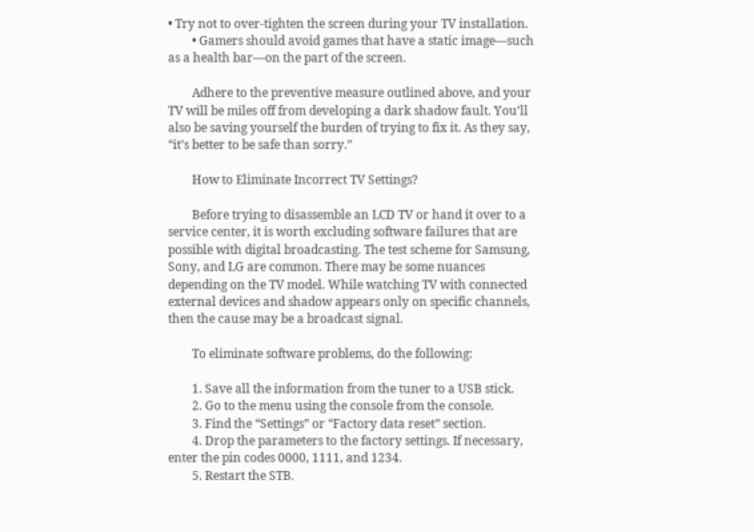• Try not to over-tighten the screen during your TV installation.
        • Gamers should avoid games that have a static image—such as a health bar—on the part of the screen.

        Adhere to the preventive measure outlined above, and your TV will be miles off from developing a dark shadow fault. You’ll also be saving yourself the burden of trying to fix it. As they say, “it’s better to be safe than sorry.”

        How to Eliminate Incorrect TV Settings?

        Before trying to disassemble an LCD TV or hand it over to a service center, it is worth excluding software failures that are possible with digital broadcasting. The test scheme for Samsung, Sony, and LG are common. There may be some nuances depending on the TV model. While watching TV with connected external devices and shadow appears only on specific channels, then the cause may be a broadcast signal.

        To eliminate software problems, do the following:

        1. Save all the information from the tuner to a USB stick.
        2. Go to the menu using the console from the console.
        3. Find the “Settings” or “Factory data reset” section.
        4. Drop the parameters to the factory settings. If necessary, enter the pin codes 0000, 1111, and 1234.
        5. Restart the STB.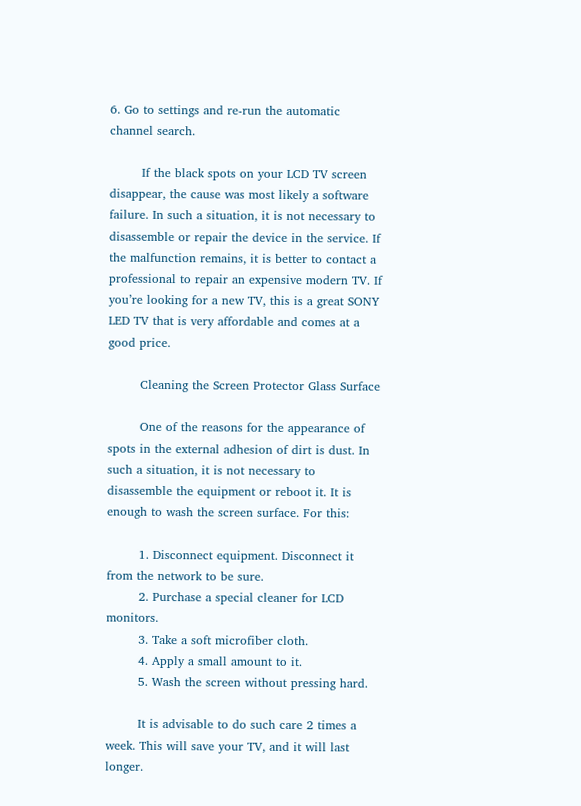6. Go to settings and re-run the automatic channel search.

        If the black spots on your LCD TV screen disappear, the cause was most likely a software failure. In such a situation, it is not necessary to disassemble or repair the device in the service. If the malfunction remains, it is better to contact a professional to repair an expensive modern TV. If you’re looking for a new TV, this is a great SONY LED TV that is very affordable and comes at a good price.

        Cleaning the Screen Protector Glass Surface

        One of the reasons for the appearance of spots in the external adhesion of dirt is dust. In such a situation, it is not necessary to disassemble the equipment or reboot it. It is enough to wash the screen surface. For this:

        1. Disconnect equipment. Disconnect it from the network to be sure.
        2. Purchase a special cleaner for LCD monitors.
        3. Take a soft microfiber cloth.
        4. Apply a small amount to it.
        5. Wash the screen without pressing hard.

        It is advisable to do such care 2 times a week. This will save your TV, and it will last longer.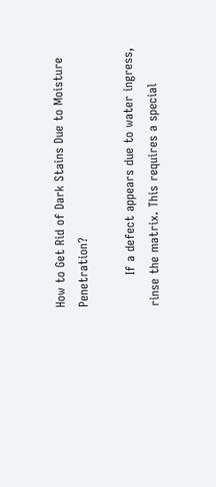How to Get Rid of Dark Stains Due to Moisture Penetration?

        If a defect appears due to water ingress, rinse the matrix. This requires a special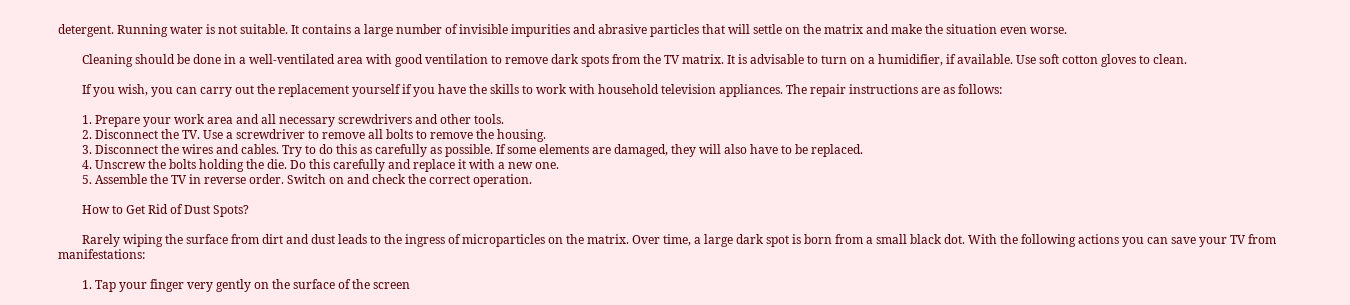detergent. Running water is not suitable. It contains a large number of invisible impurities and abrasive particles that will settle on the matrix and make the situation even worse.

        Cleaning should be done in a well-ventilated area with good ventilation to remove dark spots from the TV matrix. It is advisable to turn on a humidifier, if available. Use soft cotton gloves to clean.

        If you wish, you can carry out the replacement yourself if you have the skills to work with household television appliances. The repair instructions are as follows:

        1. Prepare your work area and all necessary screwdrivers and other tools.
        2. Disconnect the TV. Use a screwdriver to remove all bolts to remove the housing.
        3. Disconnect the wires and cables. Try to do this as carefully as possible. If some elements are damaged, they will also have to be replaced.
        4. Unscrew the bolts holding the die. Do this carefully and replace it with a new one.
        5. Assemble the TV in reverse order. Switch on and check the correct operation.

        How to Get Rid of Dust Spots?

        Rarely wiping the surface from dirt and dust leads to the ingress of microparticles on the matrix. Over time, a large dark spot is born from a small black dot. With the following actions you can save your TV from manifestations:

        1. Tap your finger very gently on the surface of the screen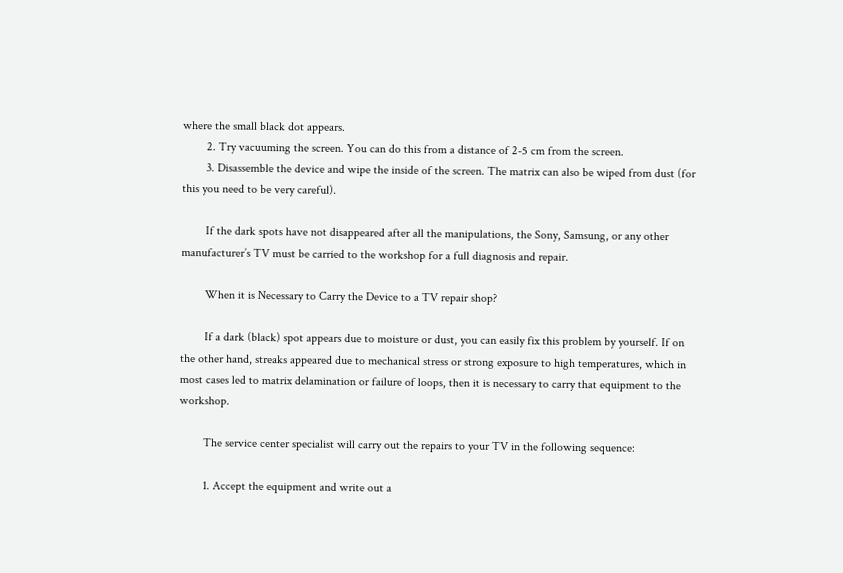where the small black dot appears.
        2. Try vacuuming the screen. You can do this from a distance of 2-5 cm from the screen.
        3. Disassemble the device and wipe the inside of the screen. The matrix can also be wiped from dust (for this you need to be very careful).

        If the dark spots have not disappeared after all the manipulations, the Sony, Samsung, or any other manufacturer’s TV must be carried to the workshop for a full diagnosis and repair.

        When it is Necessary to Carry the Device to a TV repair shop?

        If a dark (black) spot appears due to moisture or dust, you can easily fix this problem by yourself. If on the other hand, streaks appeared due to mechanical stress or strong exposure to high temperatures, which in most cases led to matrix delamination or failure of loops, then it is necessary to carry that equipment to the workshop.

        The service center specialist will carry out the repairs to your TV in the following sequence:

        1. Accept the equipment and write out a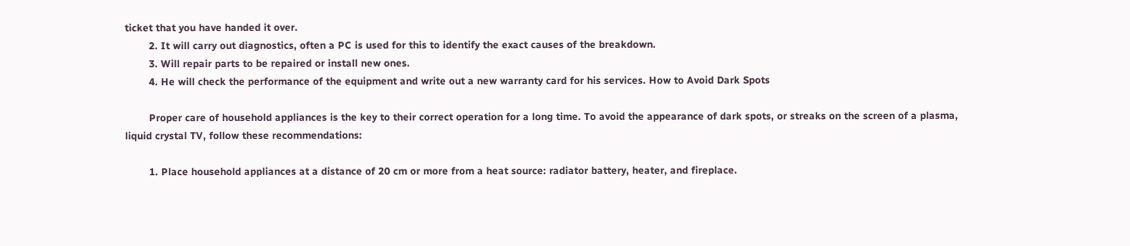ticket that you have handed it over.
        2. It will carry out diagnostics, often a PC is used for this to identify the exact causes of the breakdown.
        3. Will repair parts to be repaired or install new ones.
        4. He will check the performance of the equipment and write out a new warranty card for his services. How to Avoid Dark Spots

        Proper care of household appliances is the key to their correct operation for a long time. To avoid the appearance of dark spots, or streaks on the screen of a plasma, liquid crystal TV, follow these recommendations:

        1. Place household appliances at a distance of 20 cm or more from a heat source: radiator battery, heater, and fireplace.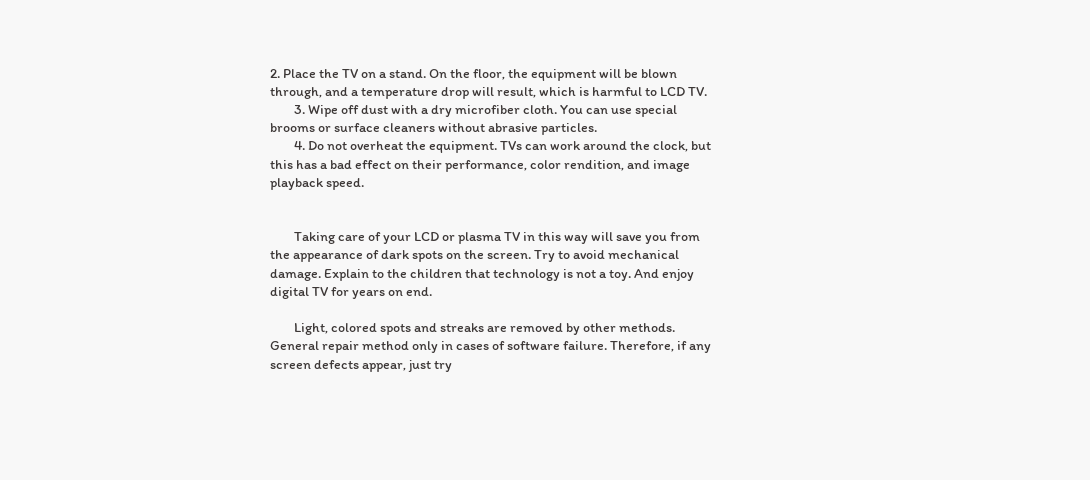2. Place the TV on a stand. On the floor, the equipment will be blown through, and a temperature drop will result, which is harmful to LCD TV.
        3. Wipe off dust with a dry microfiber cloth. You can use special brooms or surface cleaners without abrasive particles.
        4. Do not overheat the equipment. TVs can work around the clock, but this has a bad effect on their performance, color rendition, and image playback speed.


        Taking care of your LCD or plasma TV in this way will save you from the appearance of dark spots on the screen. Try to avoid mechanical damage. Explain to the children that technology is not a toy. And enjoy digital TV for years on end.

        Light, colored spots and streaks are removed by other methods. General repair method only in cases of software failure. Therefore, if any screen defects appear, just try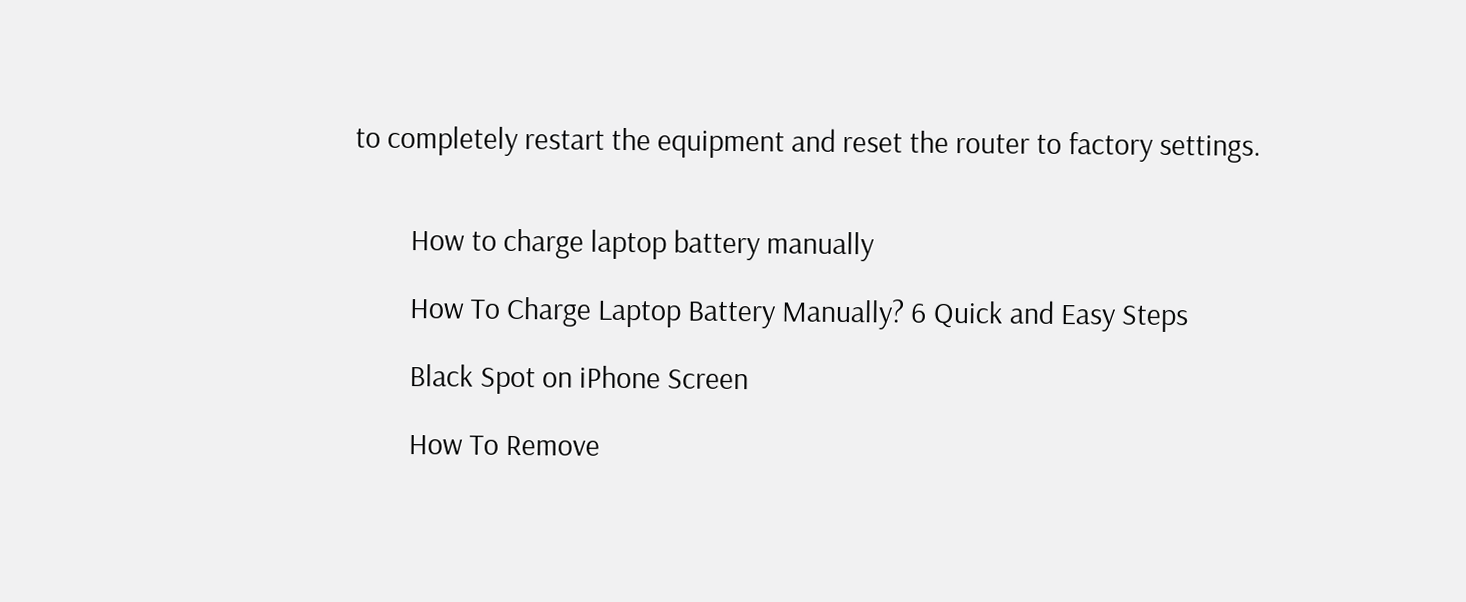to completely restart the equipment and reset the router to factory settings.


        How to charge laptop battery manually

        How To Charge Laptop Battery Manually? 6 Quick and Easy Steps

        Black Spot on iPhone Screen

        How To Remove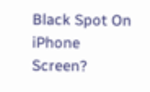Black Spot On iPhone Screen?